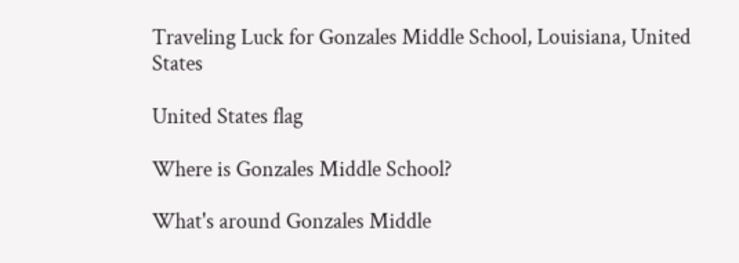Traveling Luck for Gonzales Middle School, Louisiana, United States

United States flag

Where is Gonzales Middle School?

What's around Gonzales Middle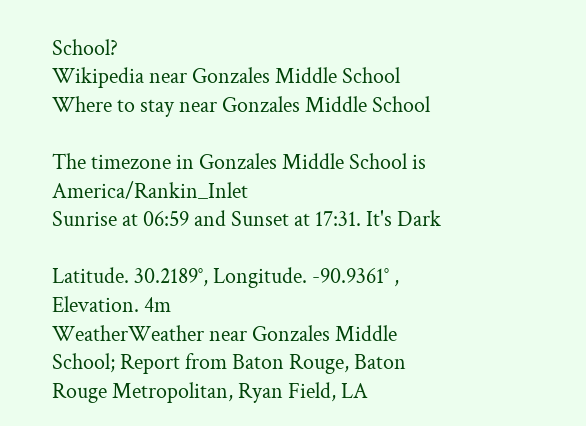School?
Wikipedia near Gonzales Middle School
Where to stay near Gonzales Middle School

The timezone in Gonzales Middle School is America/Rankin_Inlet
Sunrise at 06:59 and Sunset at 17:31. It's Dark

Latitude. 30.2189°, Longitude. -90.9361° , Elevation. 4m
WeatherWeather near Gonzales Middle School; Report from Baton Rouge, Baton Rouge Metropolitan, Ryan Field, LA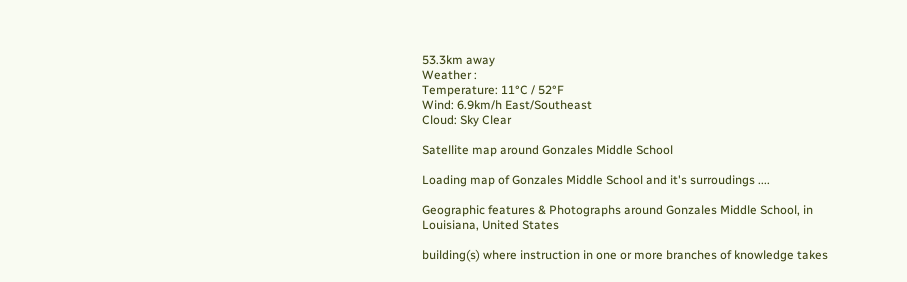53.3km away
Weather :
Temperature: 11°C / 52°F
Wind: 6.9km/h East/Southeast
Cloud: Sky Clear

Satellite map around Gonzales Middle School

Loading map of Gonzales Middle School and it's surroudings ....

Geographic features & Photographs around Gonzales Middle School, in Louisiana, United States

building(s) where instruction in one or more branches of knowledge takes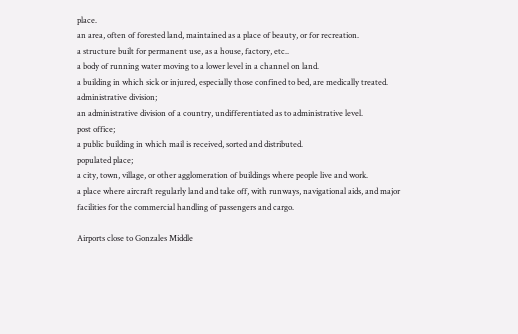place.
an area, often of forested land, maintained as a place of beauty, or for recreation.
a structure built for permanent use, as a house, factory, etc..
a body of running water moving to a lower level in a channel on land.
a building in which sick or injured, especially those confined to bed, are medically treated.
administrative division;
an administrative division of a country, undifferentiated as to administrative level.
post office;
a public building in which mail is received, sorted and distributed.
populated place;
a city, town, village, or other agglomeration of buildings where people live and work.
a place where aircraft regularly land and take off, with runways, navigational aids, and major facilities for the commercial handling of passengers and cargo.

Airports close to Gonzales Middle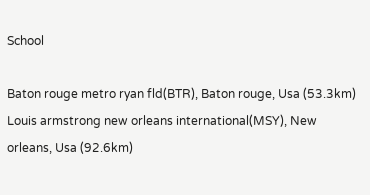School

Baton rouge metro ryan fld(BTR), Baton rouge, Usa (53.3km)
Louis armstrong new orleans international(MSY), New orleans, Usa (92.6km)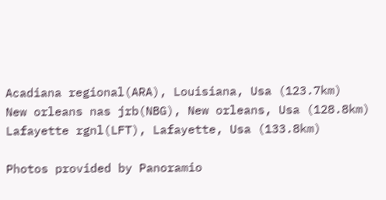Acadiana regional(ARA), Louisiana, Usa (123.7km)
New orleans nas jrb(NBG), New orleans, Usa (128.8km)
Lafayette rgnl(LFT), Lafayette, Usa (133.8km)

Photos provided by Panoramio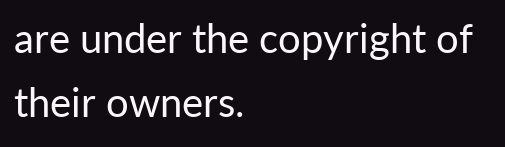are under the copyright of their owners.